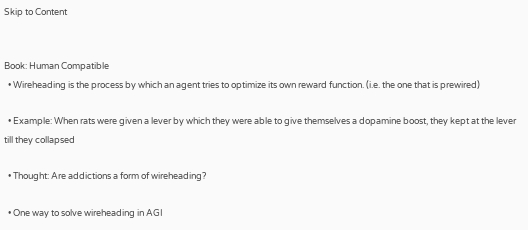Skip to Content


Book: Human Compatible
  • Wireheading is the process by which an agent tries to optimize its own reward function. (i.e. the one that is prewired)

  • Example: When rats were given a lever by which they were able to give themselves a dopamine boost, they kept at the lever till they collapsed

  • Thought: Are addictions a form of wireheading?

  • One way to solve wireheading in AGI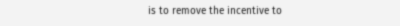is to remove the incentive to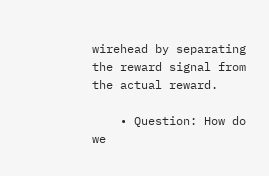wirehead by separating the reward signal from the actual reward.

    • Question: How do we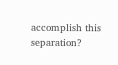accomplish this separation?